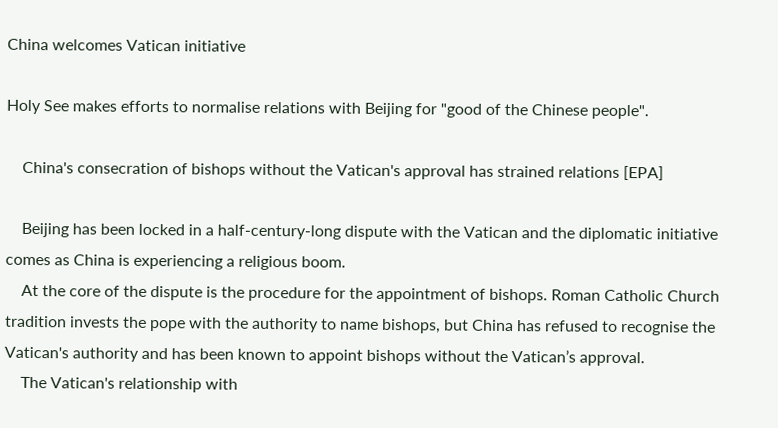China welcomes Vatican initiative

Holy See makes efforts to normalise relations with Beijing for "good of the Chinese people".

    China's consecration of bishops without the Vatican's approval has strained relations [EPA]

    Beijing has been locked in a half-century-long dispute with the Vatican and the diplomatic initiative comes as China is experiencing a religious boom.
    At the core of the dispute is the procedure for the appointment of bishops. Roman Catholic Church tradition invests the pope with the authority to name bishops, but China has refused to recognise the Vatican's authority and has been known to appoint bishops without the Vatican’s approval.
    The Vatican's relationship with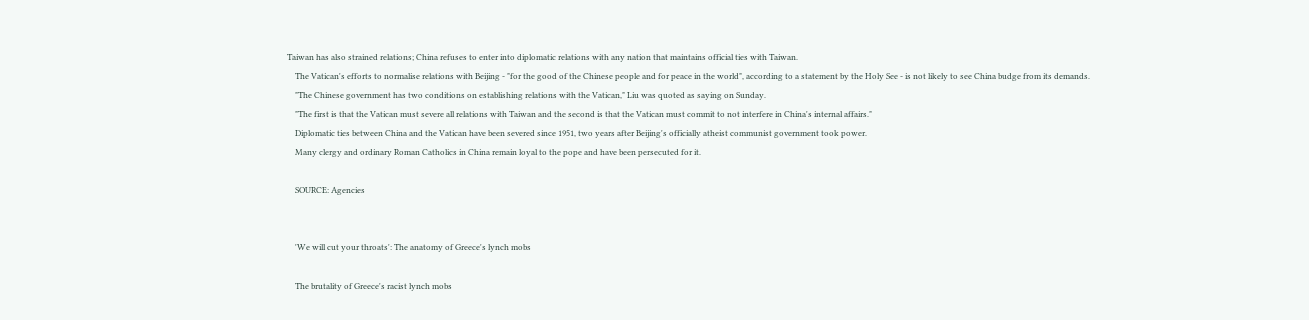Taiwan has also strained relations; China refuses to enter into diplomatic relations with any nation that maintains official ties with Taiwan.
    The Vatican's efforts to normalise relations with Beijing - "for the good of the Chinese people and for peace in the world", according to a statement by the Holy See - is not likely to see China budge from its demands.
    "The Chinese government has two conditions on establishing relations with the Vatican," Liu was quoted as saying on Sunday.
    "The first is that the Vatican must severe all relations with Taiwan and the second is that the Vatican must commit to not interfere in China's internal affairs."
    Diplomatic ties between China and the Vatican have been severed since 1951, two years after Beijing's officially atheist communist government took power.
    Many clergy and ordinary Roman Catholics in China remain loyal to the pope and have been persecuted for it.

    SOURCE: Agencies


    'We will cut your throats': The anatomy of Greece's lynch mobs

    The brutality of Greece's racist lynch mobs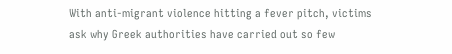With anti-migrant violence hitting a fever pitch, victims ask why Greek authorities have carried out so few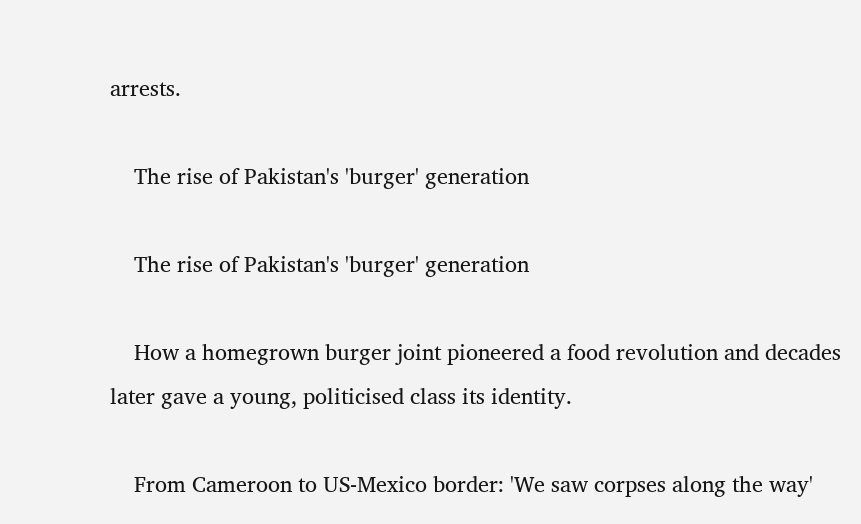arrests.

    The rise of Pakistan's 'burger' generation

    The rise of Pakistan's 'burger' generation

    How a homegrown burger joint pioneered a food revolution and decades later gave a young, politicised class its identity.

    From Cameroon to US-Mexico border: 'We saw corpses along the way'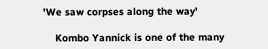'We saw corpses along the way'

    Kombo Yannick is one of the many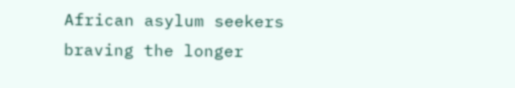African asylum seekers braving the longer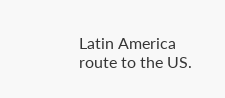Latin America route to the US.